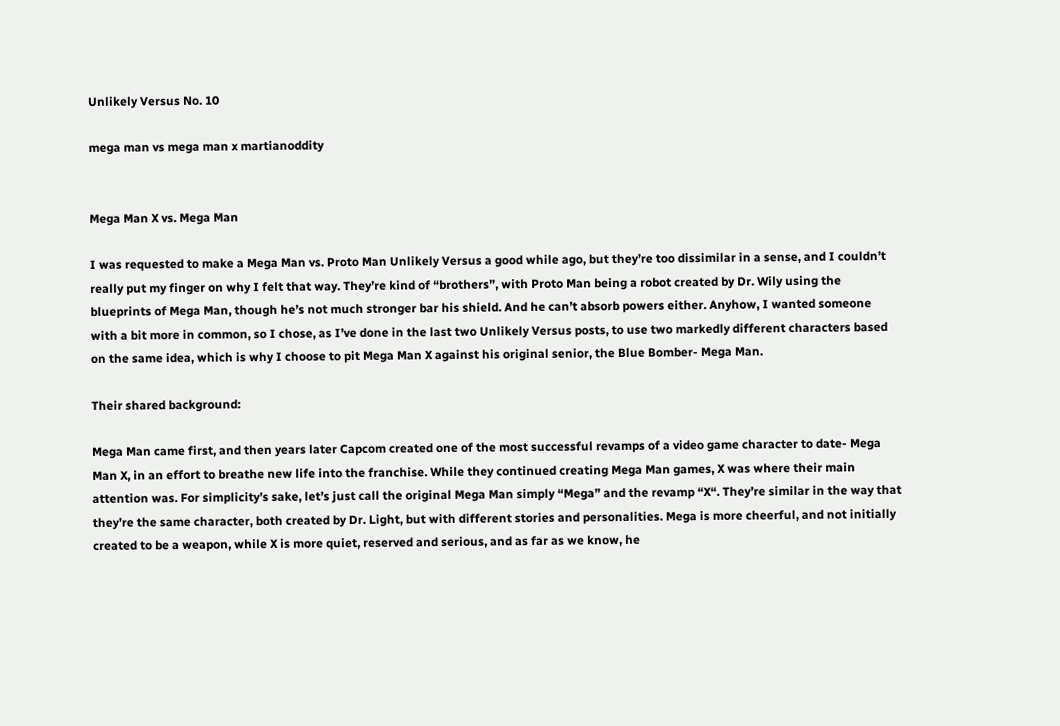Unlikely Versus No. 10

mega man vs mega man x martianoddity


Mega Man X vs. Mega Man

I was requested to make a Mega Man vs. Proto Man Unlikely Versus a good while ago, but they’re too dissimilar in a sense, and I couldn’t really put my finger on why I felt that way. They’re kind of “brothers”, with Proto Man being a robot created by Dr. Wily using the blueprints of Mega Man, though he’s not much stronger bar his shield. And he can’t absorb powers either. Anyhow, I wanted someone with a bit more in common, so I chose, as I’ve done in the last two Unlikely Versus posts, to use two markedly different characters based on the same idea, which is why I choose to pit Mega Man X against his original senior, the Blue Bomber- Mega Man.

Their shared background:

Mega Man came first, and then years later Capcom created one of the most successful revamps of a video game character to date- Mega Man X, in an effort to breathe new life into the franchise. While they continued creating Mega Man games, X was where their main attention was. For simplicity’s sake, let’s just call the original Mega Man simply “Mega” and the revamp “X“. They’re similar in the way that they’re the same character, both created by Dr. Light, but with different stories and personalities. Mega is more cheerful, and not initially created to be a weapon, while X is more quiet, reserved and serious, and as far as we know, he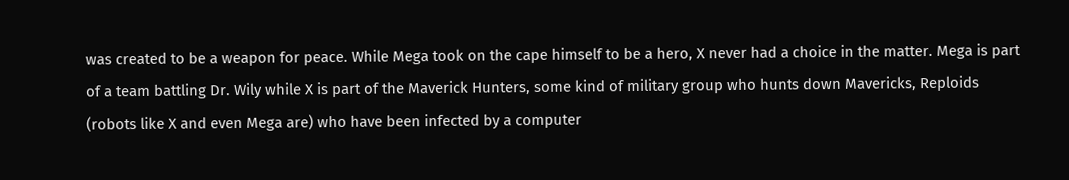was created to be a weapon for peace. While Mega took on the cape himself to be a hero, X never had a choice in the matter. Mega is part of a team battling Dr. Wily while X is part of the Maverick Hunters, some kind of military group who hunts down Mavericks, Reploids (robots like X and even Mega are) who have been infected by a computer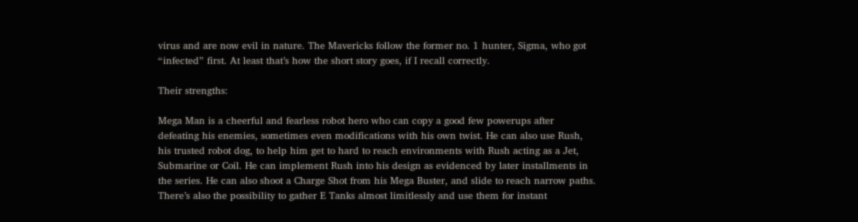virus and are now evil in nature. The Mavericks follow the former no. 1 hunter, Sigma, who got “infected” first. At least that’s how the short story goes, if I recall correctly.

Their strengths:

Mega Man is a cheerful and fearless robot hero who can copy a good few powerups after defeating his enemies, sometimes even modifications with his own twist. He can also use Rush, his trusted robot dog, to help him get to hard to reach environments with Rush acting as a Jet, Submarine or Coil. He can implement Rush into his design as evidenced by later installments in the series. He can also shoot a Charge Shot from his Mega Buster, and slide to reach narrow paths. There’s also the possibility to gather E Tanks almost limitlessly and use them for instant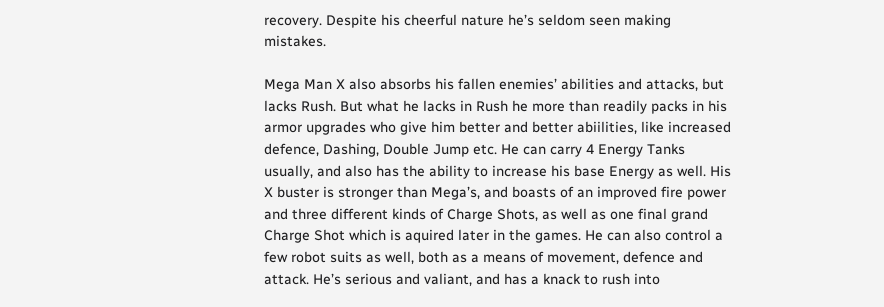recovery. Despite his cheerful nature he’s seldom seen making mistakes.

Mega Man X also absorbs his fallen enemies’ abilities and attacks, but lacks Rush. But what he lacks in Rush he more than readily packs in his armor upgrades who give him better and better abiilities, like increased defence, Dashing, Double Jump etc. He can carry 4 Energy Tanks usually, and also has the ability to increase his base Energy as well. His X buster is stronger than Mega’s, and boasts of an improved fire power and three different kinds of Charge Shots, as well as one final grand Charge Shot which is aquired later in the games. He can also control a few robot suits as well, both as a means of movement, defence and attack. He’s serious and valiant, and has a knack to rush into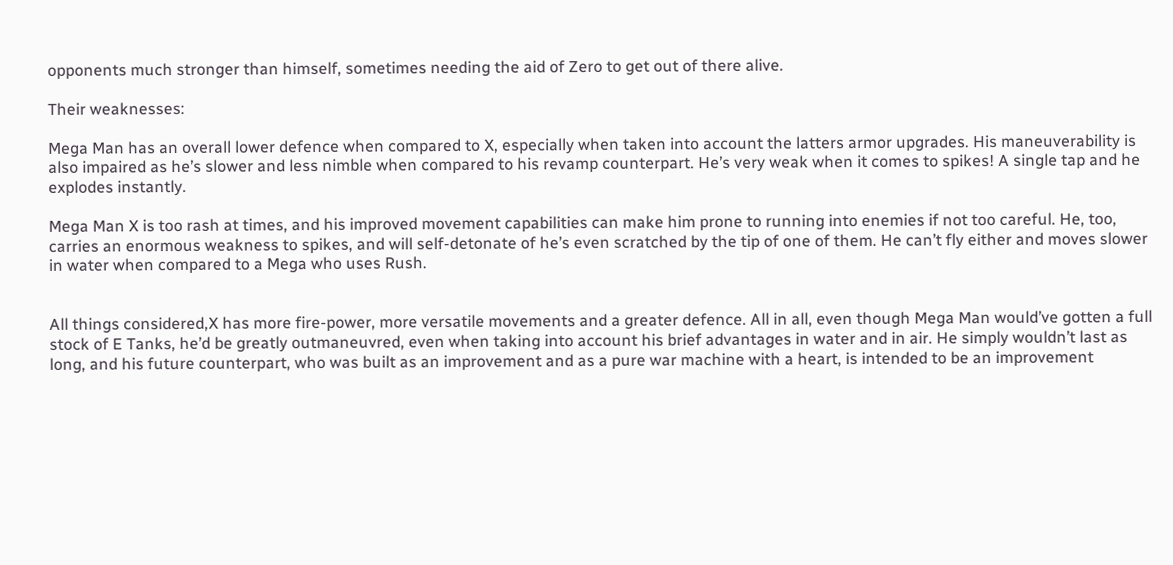opponents much stronger than himself, sometimes needing the aid of Zero to get out of there alive.

Their weaknesses:

Mega Man has an overall lower defence when compared to X, especially when taken into account the latters armor upgrades. His maneuverability is also impaired as he’s slower and less nimble when compared to his revamp counterpart. He’s very weak when it comes to spikes! A single tap and he explodes instantly.

Mega Man X is too rash at times, and his improved movement capabilities can make him prone to running into enemies if not too careful. He, too, carries an enormous weakness to spikes, and will self-detonate of he’s even scratched by the tip of one of them. He can’t fly either and moves slower in water when compared to a Mega who uses Rush.


All things considered,X has more fire-power, more versatile movements and a greater defence. All in all, even though Mega Man would’ve gotten a full stock of E Tanks, he’d be greatly outmaneuvred, even when taking into account his brief advantages in water and in air. He simply wouldn’t last as long, and his future counterpart, who was built as an improvement and as a pure war machine with a heart, is intended to be an improvement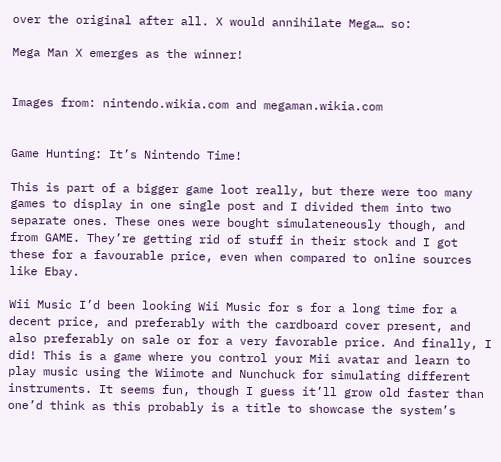over the original after all. X would annihilate Mega… so:

Mega Man X emerges as the winner!


Images from: nintendo.wikia.com and megaman.wikia.com


Game Hunting: It’s Nintendo Time!

This is part of a bigger game loot really, but there were too many games to display in one single post and I divided them into two separate ones. These ones were bought simulateneously though, and from GAME. They’re getting rid of stuff in their stock and I got these for a favourable price, even when compared to online sources like Ebay.

Wii Music I’d been looking Wii Music for s for a long time for a decent price, and preferably with the cardboard cover present, and also preferably on sale or for a very favorable price. And finally, I did! This is a game where you control your Mii avatar and learn to play music using the Wiimote and Nunchuck for simulating different instruments. It seems fun, though I guess it’ll grow old faster than one’d think as this probably is a title to showcase the system’s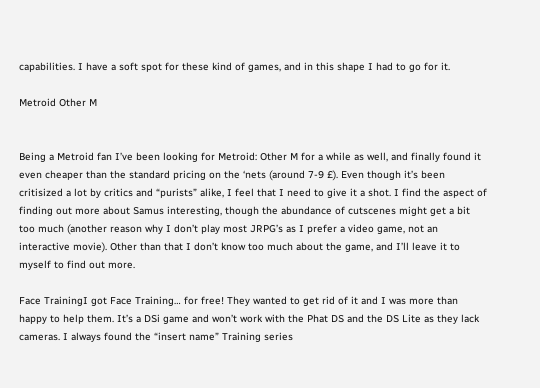capabilities. I have a soft spot for these kind of games, and in this shape I had to go for it.

Metroid Other M


Being a Metroid fan I’ve been looking for Metroid: Other M for a while as well, and finally found it even cheaper than the standard pricing on the ‘nets (around 7-9 £). Even though it’s been critisized a lot by critics and “purists” alike, I feel that I need to give it a shot. I find the aspect of finding out more about Samus interesting, though the abundance of cutscenes might get a bit too much (another reason why I don’t play most JRPG’s as I prefer a video game, not an interactive movie). Other than that I don’t know too much about the game, and I’ll leave it to myself to find out more.

Face TrainingI got Face Training… for free! They wanted to get rid of it and I was more than happy to help them. It’s a DSi game and won’t work with the Phat DS and the DS Lite as they lack cameras. I always found the “insert name” Training series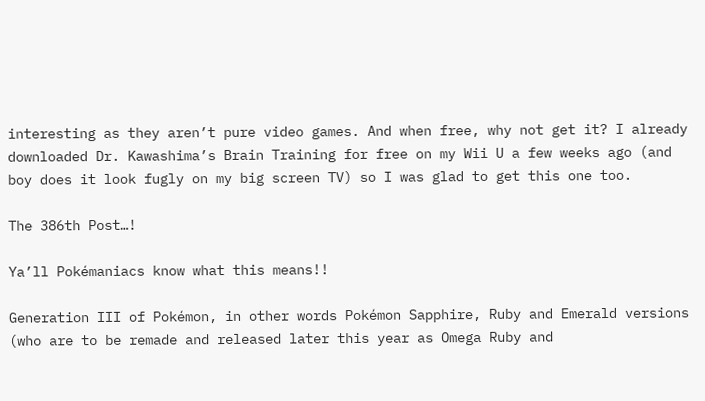interesting as they aren’t pure video games. And when free, why not get it? I already downloaded Dr. Kawashima’s Brain Training for free on my Wii U a few weeks ago (and boy does it look fugly on my big screen TV) so I was glad to get this one too.

The 386th Post…!

Ya’ll Pokémaniacs know what this means!!

Generation III of Pokémon, in other words Pokémon Sapphire, Ruby and Emerald versions (who are to be remade and released later this year as Omega Ruby and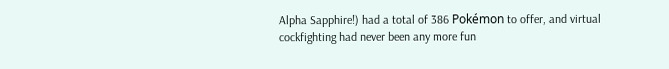Alpha Sapphire!) had a total of 386 Pokémon to offer, and virtual cockfighting had never been any more fun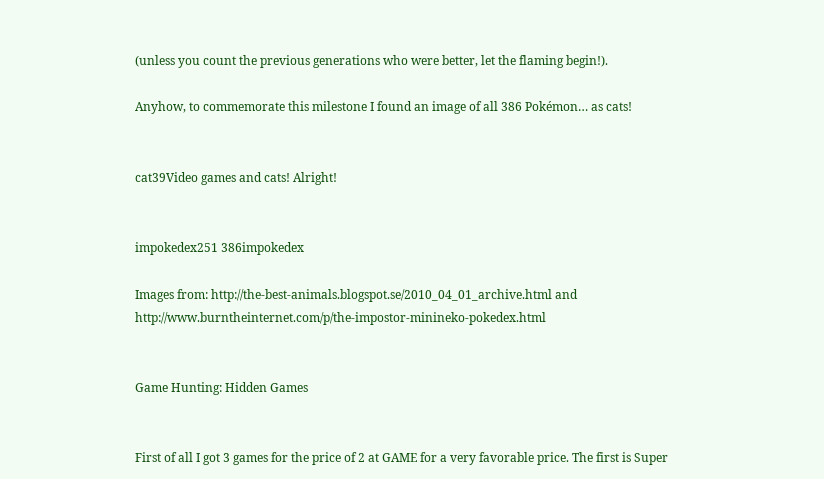(unless you count the previous generations who were better, let the flaming begin!).

Anyhow, to commemorate this milestone I found an image of all 386 Pokémon… as cats!


cat39Video games and cats! Alright!


impokedex251 386impokedex

Images from: http://the-best-animals.blogspot.se/2010_04_01_archive.html and http://www.burntheinternet.com/p/the-impostor-minineko-pokedex.html


Game Hunting: Hidden Games


First of all I got 3 games for the price of 2 at GAME for a very favorable price. The first is Super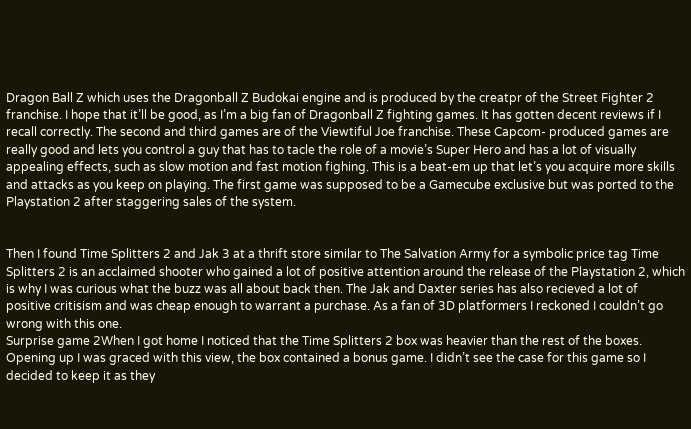Dragon Ball Z which uses the Dragonball Z Budokai engine and is produced by the creatpr of the Street Fighter 2 franchise. I hope that it’ll be good, as I’m a big fan of Dragonball Z fighting games. It has gotten decent reviews if I recall correctly. The second and third games are of the Viewtiful Joe franchise. These Capcom- produced games are really good and lets you control a guy that has to tacle the role of a movie’s Super Hero and has a lot of visually appealing effects, such as slow motion and fast motion fighing. This is a beat-em up that let’s you acquire more skills and attacks as you keep on playing. The first game was supposed to be a Gamecube exclusive but was ported to the Playstation 2 after staggering sales of the system.


Then I found Time Splitters 2 and Jak 3 at a thrift store similar to The Salvation Army for a symbolic price tag Time Splitters 2 is an acclaimed shooter who gained a lot of positive attention around the release of the Playstation 2, which is why I was curious what the buzz was all about back then. The Jak and Daxter series has also recieved a lot of positive critisism and was cheap enough to warrant a purchase. As a fan of 3D platformers I reckoned I couldn’t go wrong with this one.
Surprise game 2When I got home I noticed that the Time Splitters 2 box was heavier than the rest of the boxes. Opening up I was graced with this view, the box contained a bonus game. I didn’t see the case for this game so I decided to keep it as they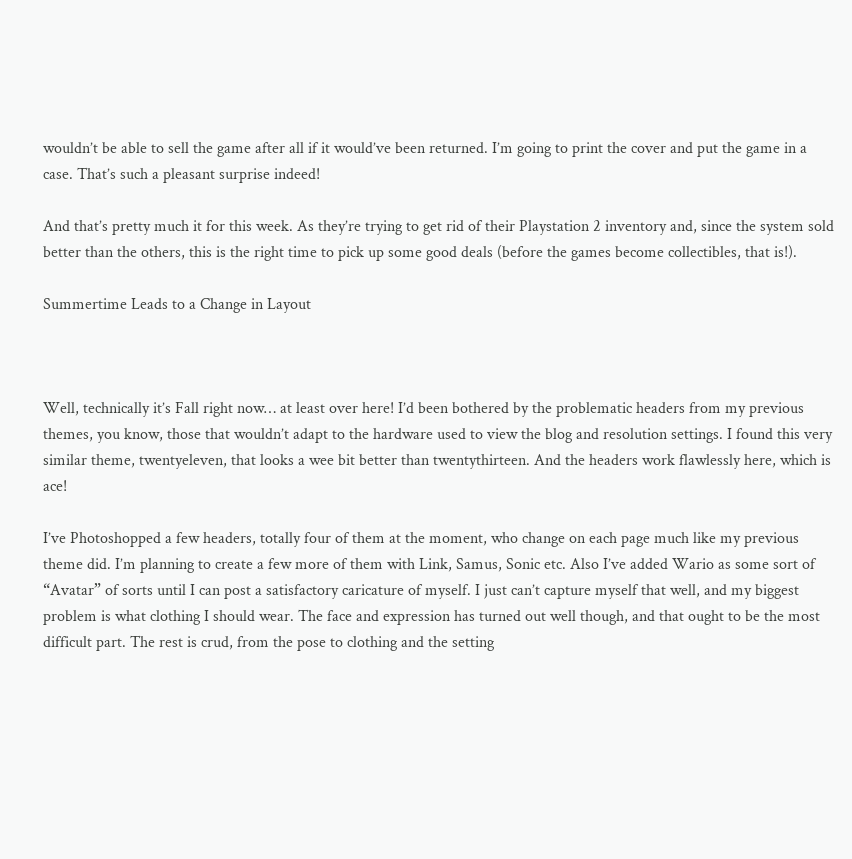wouldn’t be able to sell the game after all if it would’ve been returned. I’m going to print the cover and put the game in a case. That’s such a pleasant surprise indeed!

And that’s pretty much it for this week. As they’re trying to get rid of their Playstation 2 inventory and, since the system sold better than the others, this is the right time to pick up some good deals (before the games become collectibles, that is!).

Summertime Leads to a Change in Layout



Well, technically it’s Fall right now… at least over here! I’d been bothered by the problematic headers from my previous themes, you know, those that wouldn’t adapt to the hardware used to view the blog and resolution settings. I found this very similar theme, twentyeleven, that looks a wee bit better than twentythirteen. And the headers work flawlessly here, which is ace!

I’ve Photoshopped a few headers, totally four of them at the moment, who change on each page much like my previous theme did. I’m planning to create a few more of them with Link, Samus, Sonic etc. Also I’ve added Wario as some sort of “Avatar” of sorts until I can post a satisfactory caricature of myself. I just can’t capture myself that well, and my biggest problem is what clothing I should wear. The face and expression has turned out well though, and that ought to be the most difficult part. The rest is crud, from the pose to clothing and the setting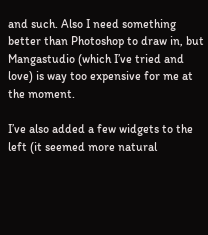and such. Also I need something better than Photoshop to draw in, but Mangastudio (which I’ve tried and love) is way too expensive for me at the moment.

I’ve also added a few widgets to the left (it seemed more natural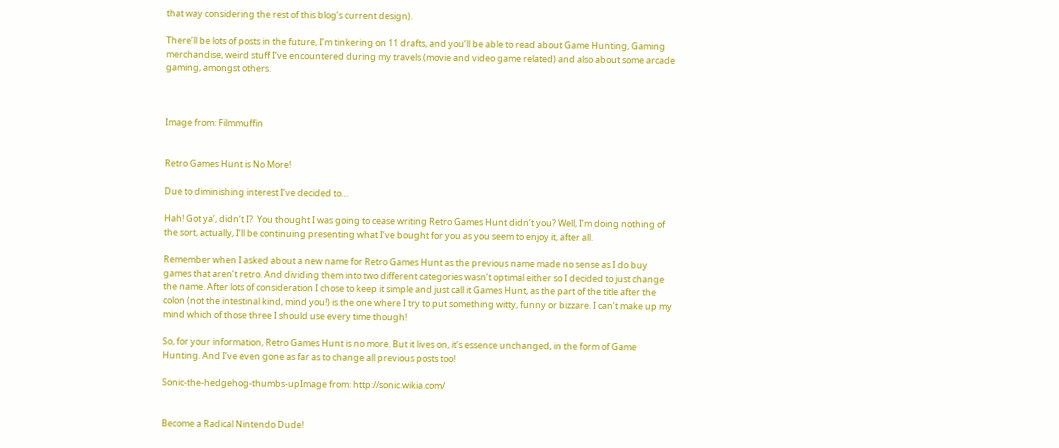that way considering the rest of this blog’s current design).

There’ll be lots of posts in the future, I’m tinkering on 11 drafts, and you’ll be able to read about Game Hunting, Gaming merchandise, weird stuff I’ve encountered during my travels (movie and video game related) and also about some arcade gaming, amongst others.



Image from: Filmmuffin


Retro Games Hunt is No More!

Due to diminishing interest I’ve decided to…

Hah! Got ya’, didn’t I?  You thought I was going to cease writing Retro Games Hunt didn’t you? Well, I’m doing nothing of the sort, actually, I’ll be continuing presenting what I’ve bought for you as you seem to enjoy it, after all.

Remember when I asked about a new name for Retro Games Hunt as the previous name made no sense as I do buy games that aren’t retro. And dividing them into two different categories wasn’t optimal either so I decided to just change the name. After lots of consideration I chose to keep it simple and just call it Games Hunt, as the part of the title after the colon (not the intestinal kind, mind you!) is the one where I try to put something witty, funny or bizzare. I can’t make up my mind which of those three I should use every time though!

So, for your information, Retro Games Hunt is no more. But it lives on, it’s essence unchanged, in the form of Game Hunting. And I’ve even gone as far as to change all previous posts too!

Sonic-the-hedgehog-thumbs-upImage from: http://sonic.wikia.com/


Become a Radical Nintendo Dude!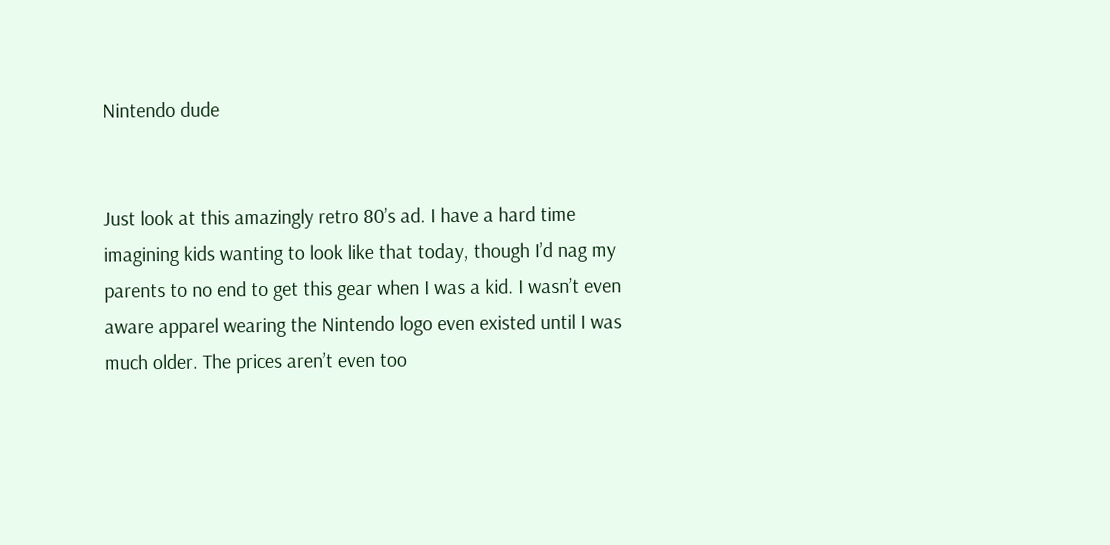Nintendo dude


Just look at this amazingly retro 80’s ad. I have a hard time imagining kids wanting to look like that today, though I’d nag my parents to no end to get this gear when I was a kid. I wasn’t even aware apparel wearing the Nintendo logo even existed until I was much older. The prices aren’t even too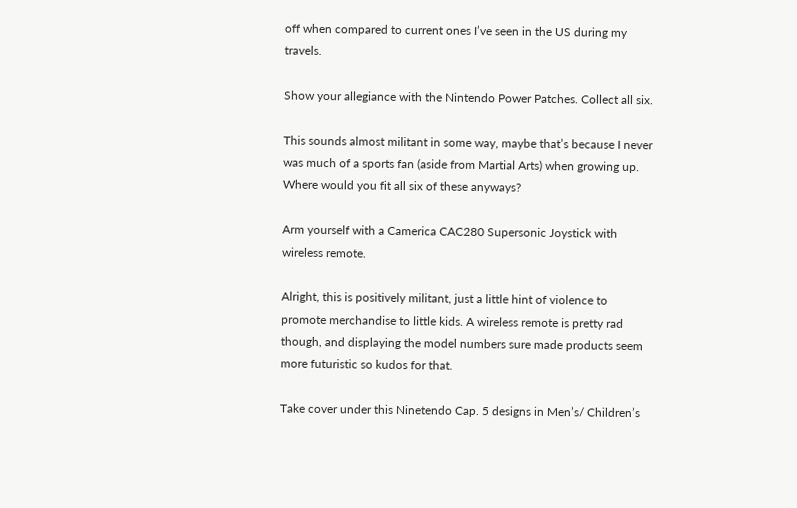off when compared to current ones I’ve seen in the US during my travels.

Show your allegiance with the Nintendo Power Patches. Collect all six.

This sounds almost militant in some way, maybe that’s because I never was much of a sports fan (aside from Martial Arts) when growing up. Where would you fit all six of these anyways?

Arm yourself with a Camerica CAC280 Supersonic Joystick with wireless remote.

Alright, this is positively militant, just a little hint of violence to promote merchandise to little kids. A wireless remote is pretty rad though, and displaying the model numbers sure made products seem more futuristic so kudos for that.

Take cover under this Ninetendo Cap. 5 designs in Men’s/ Children’s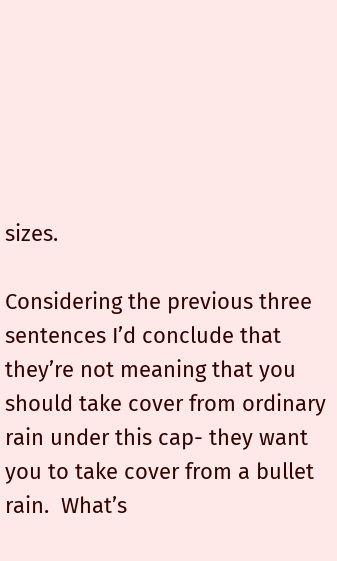sizes.

Considering the previous three sentences I’d conclude that they’re not meaning that you should take cover from ordinary rain under this cap- they want you to take cover from a bullet rain.  What’s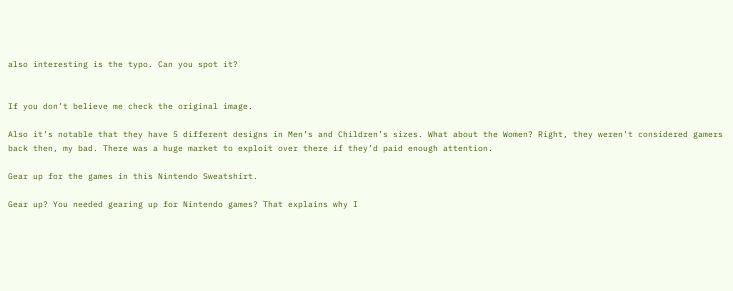also interesting is the typo. Can you spot it?


If you don’t believe me check the original image.

Also it’s notable that they have 5 different designs in Men’s and Children’s sizes. What about the Women? Right, they weren’t considered gamers back then, my bad. There was a huge market to exploit over there if they’d paid enough attention.

Gear up for the games in this Nintendo Sweatshirt.

Gear up? You needed gearing up for Nintendo games? That explains why I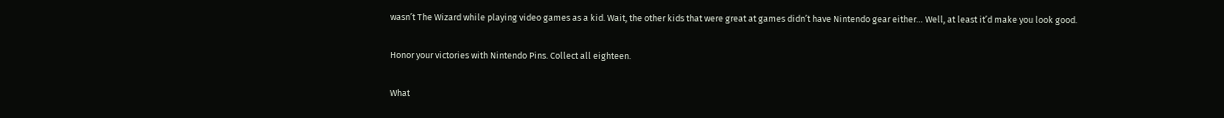wasn’t The Wizard while playing video games as a kid. Wait, the other kids that were great at games didn’t have Nintendo gear either… Well, at least it’d make you look good.

Honor your victories with Nintendo Pins. Collect all eighteen.

What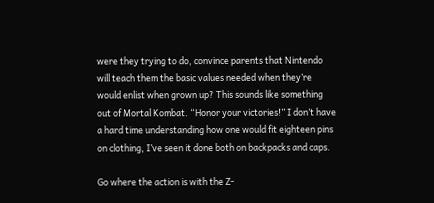were they trying to do, convince parents that Nintendo will teach them the basic values needed when they’re would enlist when grown up? This sounds like something out of Mortal Kombat. “Honor your victories!” I don’t have a hard time understanding how one would fit eighteen pins on clothing, I’ve seen it done both on backpacks and caps.

Go where the action is with the Z-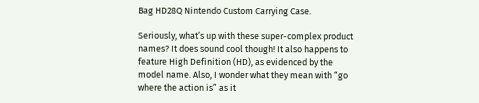Bag HD28Q Nintendo Custom Carrying Case.

Seriously, what’s up with these super-complex product names? It does sound cool though! It also happens to feature High Definition (HD), as evidenced by the model name. Also, I wonder what they mean with “go where the action is” as it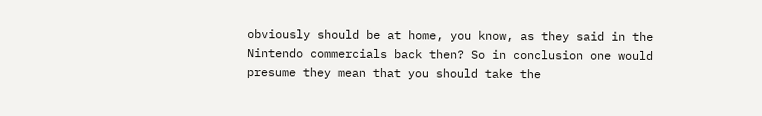obviously should be at home, you know, as they said in the Nintendo commercials back then? So in conclusion one would presume they mean that you should take the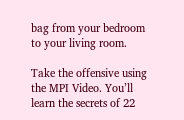bag from your bedroom to your living room.

Take the offensive using the MPI Video. You’ll learn the secrets of 22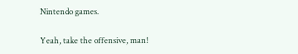Nintendo games.

Yeah, take the offensive, man!